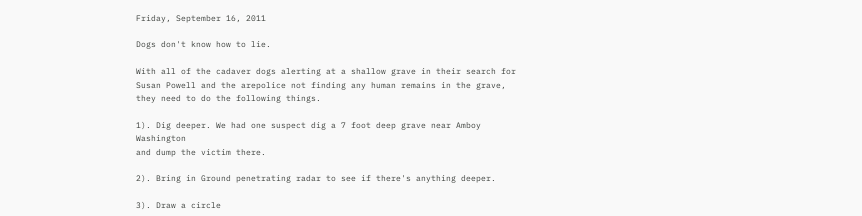Friday, September 16, 2011

Dogs don't know how to lie.

With all of the cadaver dogs alerting at a shallow grave in their search for Susan Powell and the arepolice not finding any human remains in the grave, they need to do the following things.

1). Dig deeper. We had one suspect dig a 7 foot deep grave near Amboy Washington
and dump the victim there.

2). Bring in Ground penetrating radar to see if there's anything deeper.

3). Draw a circle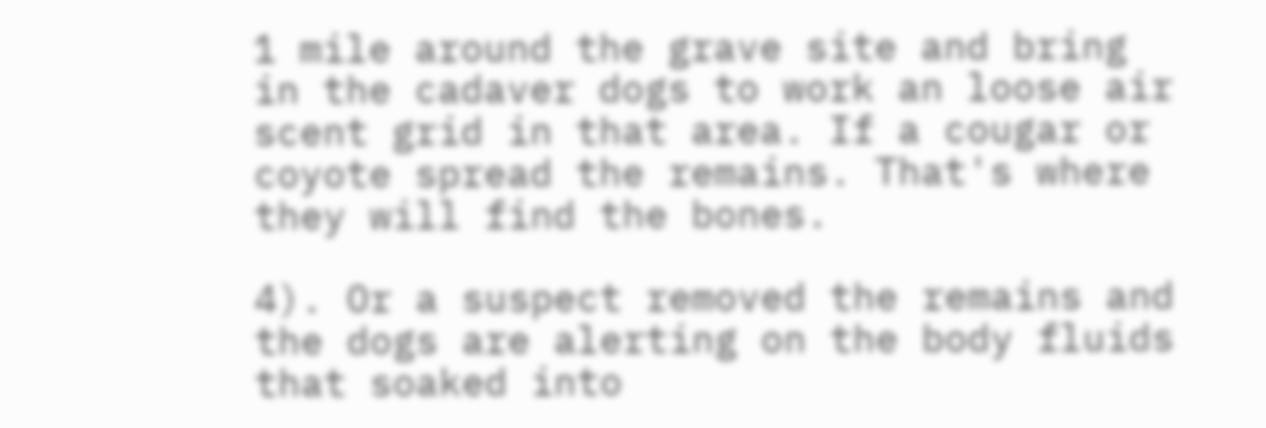1 mile around the grave site and bring in the cadaver dogs to work an loose air scent grid in that area. If a cougar or coyote spread the remains. That's where they will find the bones.

4). Or a suspect removed the remains and the dogs are alerting on the body fluids that soaked into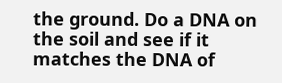the ground. Do a DNA on the soil and see if it matches the DNA of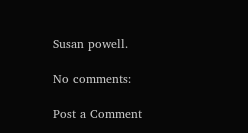Susan powell.

No comments:

Post a Comment